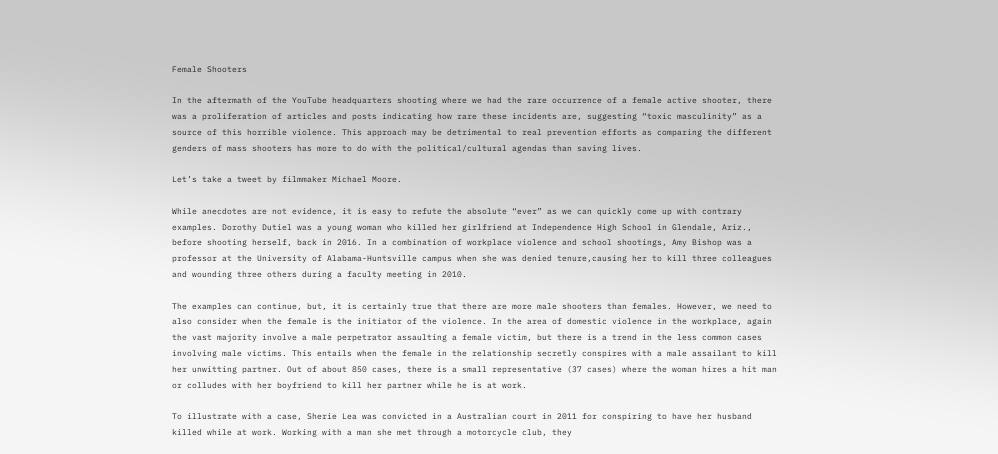Female Shooters

In the aftermath of the YouTube headquarters shooting where we had the rare occurrence of a female active shooter, there was a proliferation of articles and posts indicating how rare these incidents are, suggesting “toxic masculinity” as a source of this horrible violence. This approach may be detrimental to real prevention efforts as comparing the different genders of mass shooters has more to do with the political/cultural agendas than saving lives.

Let’s take a tweet by filmmaker Michael Moore.

While anecdotes are not evidence, it is easy to refute the absolute “ever” as we can quickly come up with contrary examples. Dorothy Dutiel was a young woman who killed her girlfriend at Independence High School in Glendale, Ariz., before shooting herself, back in 2016. In a combination of workplace violence and school shootings, Amy Bishop was a professor at the University of Alabama-Huntsville campus when she was denied tenure,causing her to kill three colleagues and wounding three others during a faculty meeting in 2010.

The examples can continue, but, it is certainly true that there are more male shooters than females. However, we need to also consider when the female is the initiator of the violence. In the area of domestic violence in the workplace, again the vast majority involve a male perpetrator assaulting a female victim, but there is a trend in the less common cases involving male victims. This entails when the female in the relationship secretly conspires with a male assailant to kill her unwitting partner. Out of about 850 cases, there is a small representative (37 cases) where the woman hires a hit man or colludes with her boyfriend to kill her partner while he is at work.

To illustrate with a case, Sherie Lea was convicted in a Australian court in 2011 for conspiring to have her husband killed while at work. Working with a man she met through a motorcycle club, they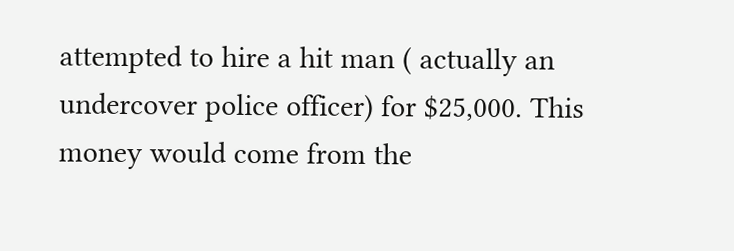attempted to hire a hit man ( actually an undercover police officer) for $25,000. This money would come from the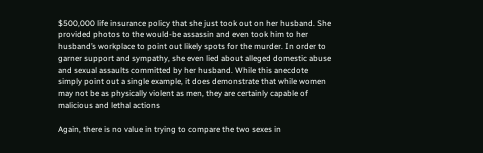$500,000 life insurance policy that she just took out on her husband. She provided photos to the would-be assassin and even took him to her husband’s workplace to point out likely spots for the murder. In order to garner support and sympathy, she even lied about alleged domestic abuse and sexual assaults committed by her husband. While this anecdote simply point out a single example, it does demonstrate that while women may not be as physically violent as men, they are certainly capable of malicious and lethal actions

Again, there is no value in trying to compare the two sexes in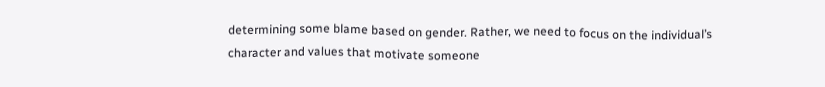determining some blame based on gender. Rather, we need to focus on the individual’s character and values that motivate someone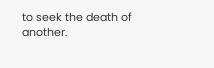to seek the death of another.